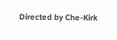Directed by Che-Kirk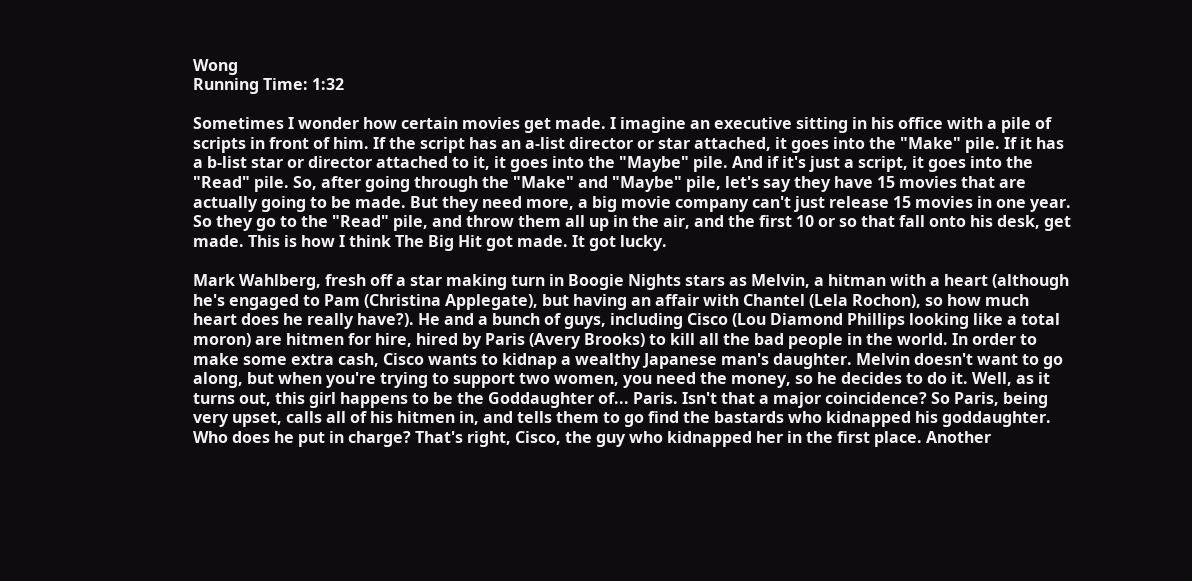Wong
Running Time: 1:32

Sometimes I wonder how certain movies get made. I imagine an executive sitting in his office with a pile of scripts in front of him. If the script has an a-list director or star attached, it goes into the "Make" pile. If it has a b-list star or director attached to it, it goes into the "Maybe" pile. And if it's just a script, it goes into the "Read" pile. So, after going through the "Make" and "Maybe" pile, let's say they have 15 movies that are actually going to be made. But they need more, a big movie company can't just release 15 movies in one year. So they go to the "Read" pile, and throw them all up in the air, and the first 10 or so that fall onto his desk, get made. This is how I think The Big Hit got made. It got lucky.

Mark Wahlberg, fresh off a star making turn in Boogie Nights stars as Melvin, a hitman with a heart (although he's engaged to Pam (Christina Applegate), but having an affair with Chantel (Lela Rochon), so how much heart does he really have?). He and a bunch of guys, including Cisco (Lou Diamond Phillips looking like a total moron) are hitmen for hire, hired by Paris (Avery Brooks) to kill all the bad people in the world. In order to make some extra cash, Cisco wants to kidnap a wealthy Japanese man's daughter. Melvin doesn't want to go along, but when you're trying to support two women, you need the money, so he decides to do it. Well, as it turns out, this girl happens to be the Goddaughter of... Paris. Isn't that a major coincidence? So Paris, being very upset, calls all of his hitmen in, and tells them to go find the bastards who kidnapped his goddaughter. Who does he put in charge? That's right, Cisco, the guy who kidnapped her in the first place. Another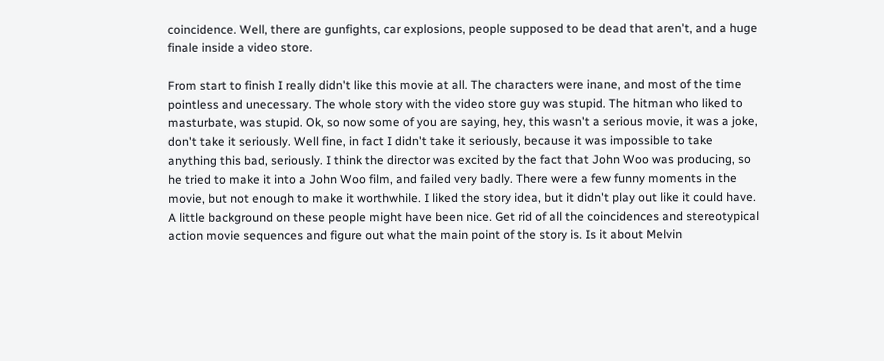coincidence. Well, there are gunfights, car explosions, people supposed to be dead that aren't, and a huge finale inside a video store.

From start to finish I really didn't like this movie at all. The characters were inane, and most of the time pointless and unecessary. The whole story with the video store guy was stupid. The hitman who liked to masturbate, was stupid. Ok, so now some of you are saying, hey, this wasn't a serious movie, it was a joke, don't take it seriously. Well fine, in fact I didn't take it seriously, because it was impossible to take anything this bad, seriously. I think the director was excited by the fact that John Woo was producing, so he tried to make it into a John Woo film, and failed very badly. There were a few funny moments in the movie, but not enough to make it worthwhile. I liked the story idea, but it didn't play out like it could have. A little background on these people might have been nice. Get rid of all the coincidences and stereotypical action movie sequences and figure out what the main point of the story is. Is it about Melvin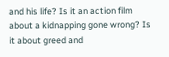and his life? Is it an action film about a kidnapping gone wrong? Is it about greed and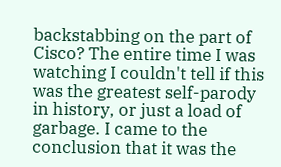backstabbing on the part of Cisco? The entire time I was watching I couldn't tell if this was the greatest self-parody in history, or just a load of garbage. I came to the conclusion that it was the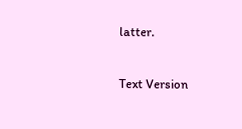latter.

Text Version